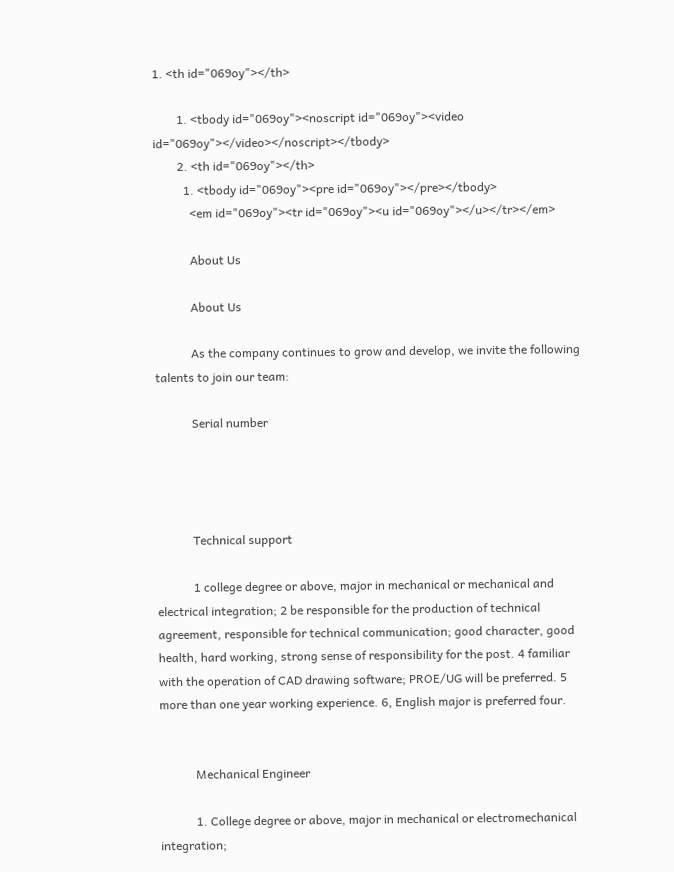1. <th id="069oy"></th>

        1. <tbody id="069oy"><noscript id="069oy"><video id="069oy"></video></noscript></tbody>
        2. <th id="069oy"></th>
          1. <tbody id="069oy"><pre id="069oy"></pre></tbody>
            <em id="069oy"><tr id="069oy"><u id="069oy"></u></tr></em>

            About Us

            About Us

            As the company continues to grow and develop, we invite the following talents to join our team:

            Serial number




            Technical support

            1 college degree or above, major in mechanical or mechanical and electrical integration; 2 be responsible for the production of technical agreement, responsible for technical communication; good character, good health, hard working, strong sense of responsibility for the post. 4 familiar with the operation of CAD drawing software; PROE/UG will be preferred. 5 more than one year working experience. 6, English major is preferred four.


            Mechanical Engineer

            1. College degree or above, major in mechanical or electromechanical integration;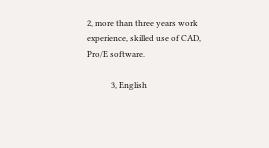2, more than three years work experience, skilled use of CAD, Pro/E software.

            3, English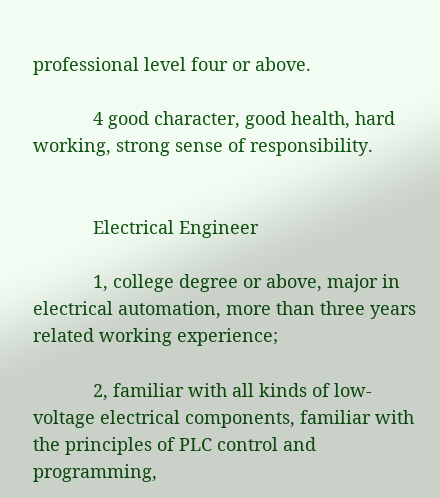professional level four or above.

            4 good character, good health, hard working, strong sense of responsibility.


            Electrical Engineer

            1, college degree or above, major in electrical automation, more than three years related working experience;

            2, familiar with all kinds of low-voltage electrical components, familiar with the principles of PLC control and programming,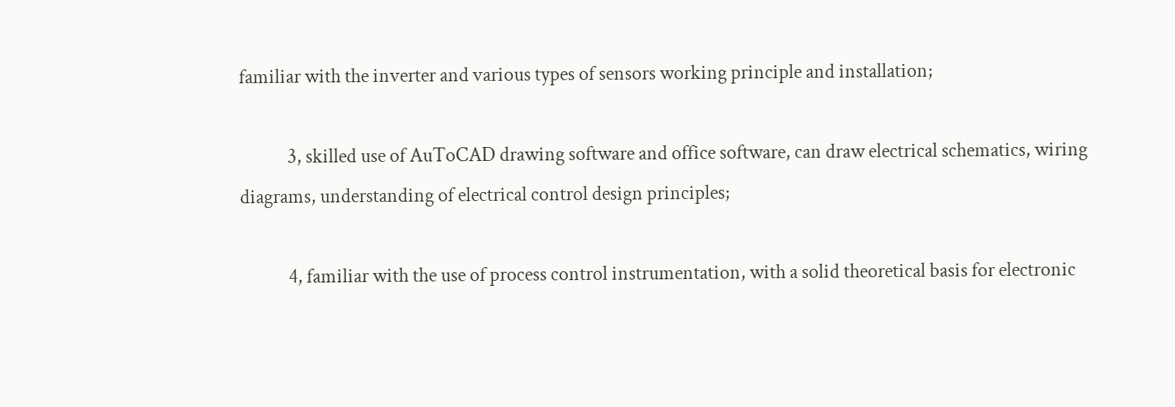familiar with the inverter and various types of sensors working principle and installation;

            3, skilled use of AuToCAD drawing software and office software, can draw electrical schematics, wiring diagrams, understanding of electrical control design principles;

            4, familiar with the use of process control instrumentation, with a solid theoretical basis for electronic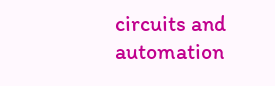circuits and automation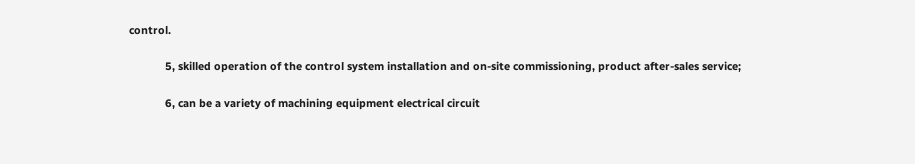control.

            5, skilled operation of the control system installation and on-site commissioning, product after-sales service;

            6, can be a variety of machining equipment electrical circuit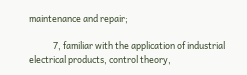maintenance and repair;

            7, familiar with the application of industrial electrical products, control theory,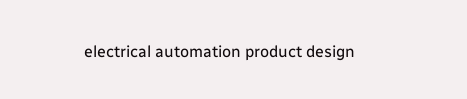electrical automation product design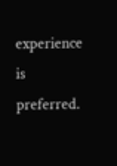experience is preferred.